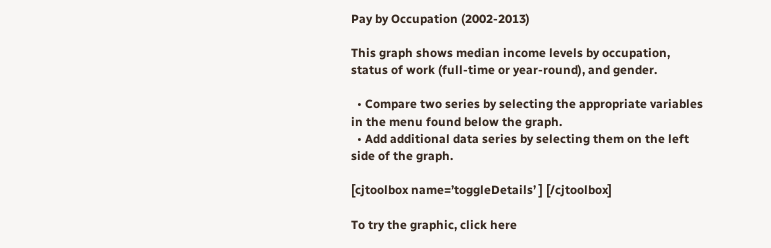Pay by Occupation (2002-2013)

This graph shows median income levels by occupation, status of work (full-time or year-round), and gender.

  • Compare two series by selecting the appropriate variables in the menu found below the graph.
  • Add additional data series by selecting them on the left side of the graph.

[cjtoolbox name=’toggleDetails’ ] [/cjtoolbox]

To try the graphic, click here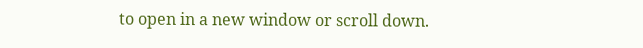to open in a new window or scroll down.